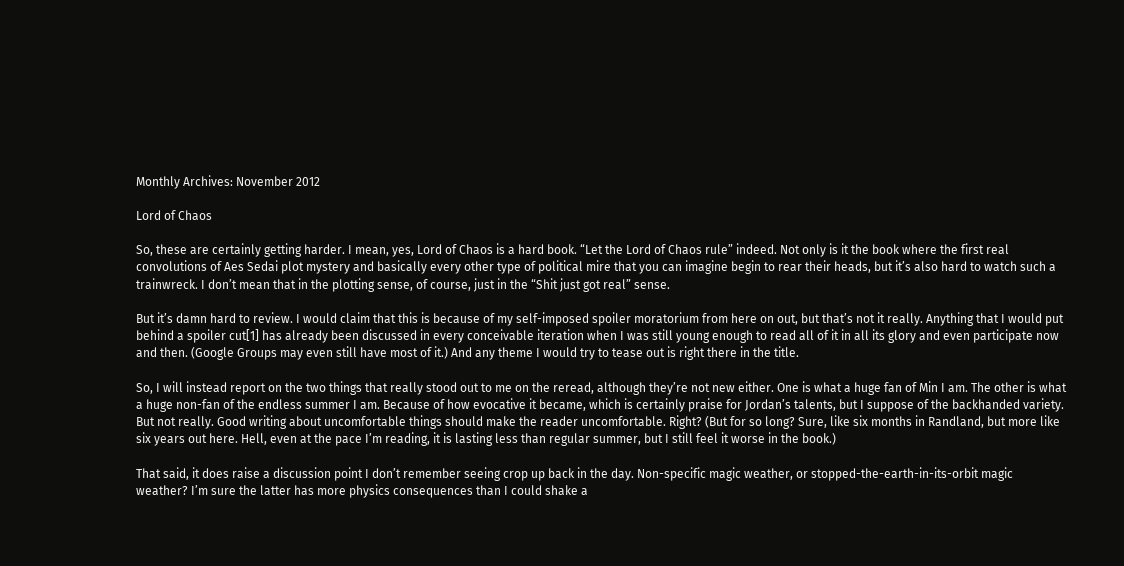Monthly Archives: November 2012

Lord of Chaos

So, these are certainly getting harder. I mean, yes, Lord of Chaos is a hard book. “Let the Lord of Chaos rule” indeed. Not only is it the book where the first real convolutions of Aes Sedai plot mystery and basically every other type of political mire that you can imagine begin to rear their heads, but it’s also hard to watch such a trainwreck. I don’t mean that in the plotting sense, of course, just in the “Shit just got real” sense.

But it’s damn hard to review. I would claim that this is because of my self-imposed spoiler moratorium from here on out, but that’s not it really. Anything that I would put behind a spoiler cut[1] has already been discussed in every conceivable iteration when I was still young enough to read all of it in all its glory and even participate now and then. (Google Groups may even still have most of it.) And any theme I would try to tease out is right there in the title.

So, I will instead report on the two things that really stood out to me on the reread, although they’re not new either. One is what a huge fan of Min I am. The other is what a huge non-fan of the endless summer I am. Because of how evocative it became, which is certainly praise for Jordan’s talents, but I suppose of the backhanded variety. But not really. Good writing about uncomfortable things should make the reader uncomfortable. Right? (But for so long? Sure, like six months in Randland, but more like six years out here. Hell, even at the pace I’m reading, it is lasting less than regular summer, but I still feel it worse in the book.)

That said, it does raise a discussion point I don’t remember seeing crop up back in the day. Non-specific magic weather, or stopped-the-earth-in-its-orbit magic weather? I’m sure the latter has more physics consequences than I could shake a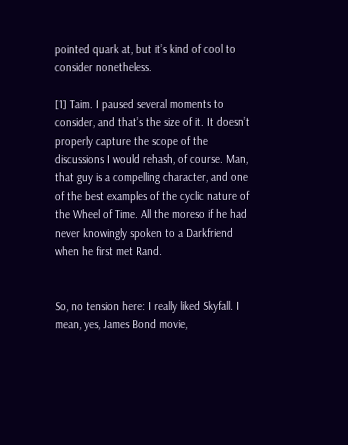pointed quark at, but it’s kind of cool to consider nonetheless.

[1] Taim. I paused several moments to consider, and that’s the size of it. It doesn’t properly capture the scope of the discussions I would rehash, of course. Man, that guy is a compelling character, and one of the best examples of the cyclic nature of the Wheel of Time. All the moreso if he had never knowingly spoken to a Darkfriend when he first met Rand.


So, no tension here: I really liked Skyfall. I mean, yes, James Bond movie,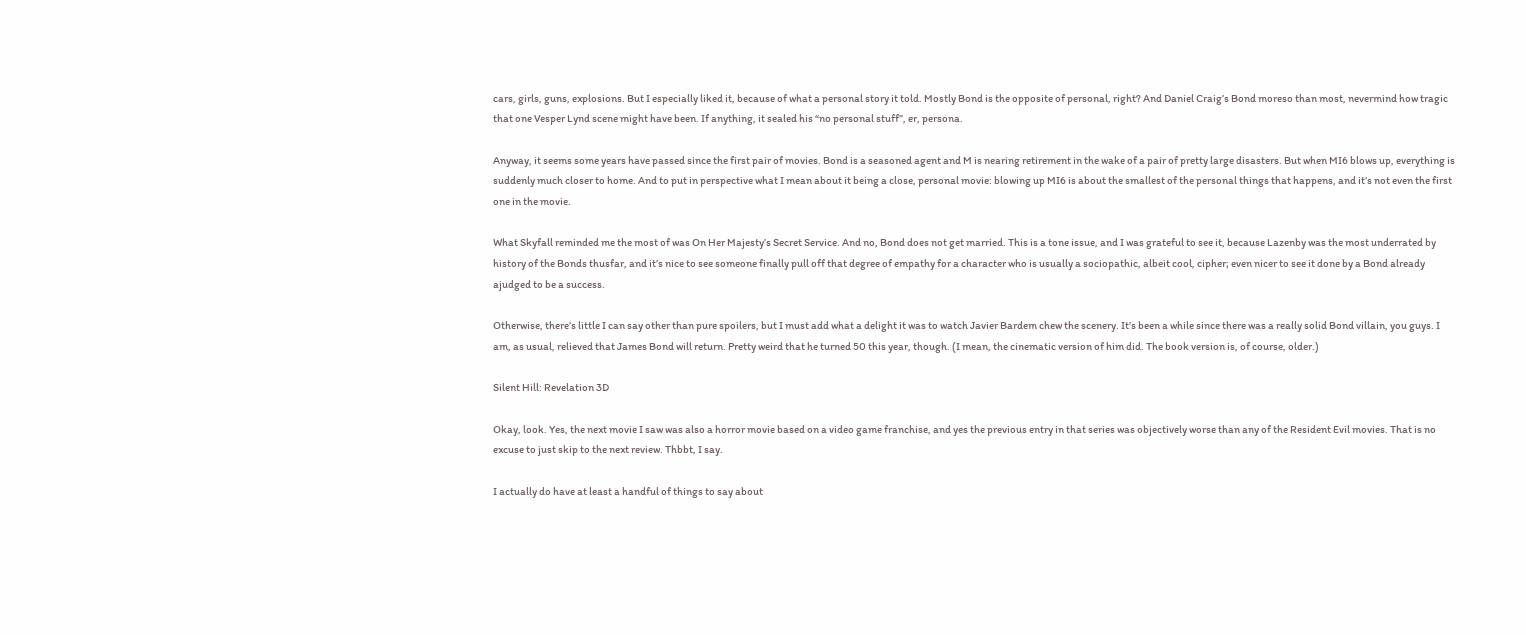cars, girls, guns, explosions. But I especially liked it, because of what a personal story it told. Mostly Bond is the opposite of personal, right? And Daniel Craig’s Bond moreso than most, nevermind how tragic that one Vesper Lynd scene might have been. If anything, it sealed his “no personal stuff”, er, persona.

Anyway, it seems some years have passed since the first pair of movies. Bond is a seasoned agent and M is nearing retirement in the wake of a pair of pretty large disasters. But when MI6 blows up, everything is suddenly much closer to home. And to put in perspective what I mean about it being a close, personal movie: blowing up MI6 is about the smallest of the personal things that happens, and it’s not even the first one in the movie.

What Skyfall reminded me the most of was On Her Majesty’s Secret Service. And no, Bond does not get married. This is a tone issue, and I was grateful to see it, because Lazenby was the most underrated by history of the Bonds thusfar, and it’s nice to see someone finally pull off that degree of empathy for a character who is usually a sociopathic, albeit cool, cipher; even nicer to see it done by a Bond already ajudged to be a success.

Otherwise, there’s little I can say other than pure spoilers, but I must add what a delight it was to watch Javier Bardem chew the scenery. It’s been a while since there was a really solid Bond villain, you guys. I am, as usual, relieved that James Bond will return. Pretty weird that he turned 50 this year, though. (I mean, the cinematic version of him did. The book version is, of course, older.)

Silent Hill: Revelation 3D

Okay, look. Yes, the next movie I saw was also a horror movie based on a video game franchise, and yes the previous entry in that series was objectively worse than any of the Resident Evil movies. That is no excuse to just skip to the next review. Thbbt, I say.

I actually do have at least a handful of things to say about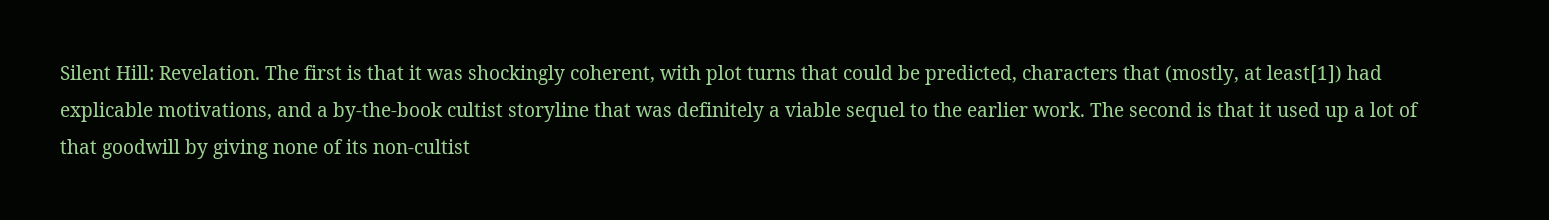Silent Hill: Revelation. The first is that it was shockingly coherent, with plot turns that could be predicted, characters that (mostly, at least[1]) had explicable motivations, and a by-the-book cultist storyline that was definitely a viable sequel to the earlier work. The second is that it used up a lot of that goodwill by giving none of its non-cultist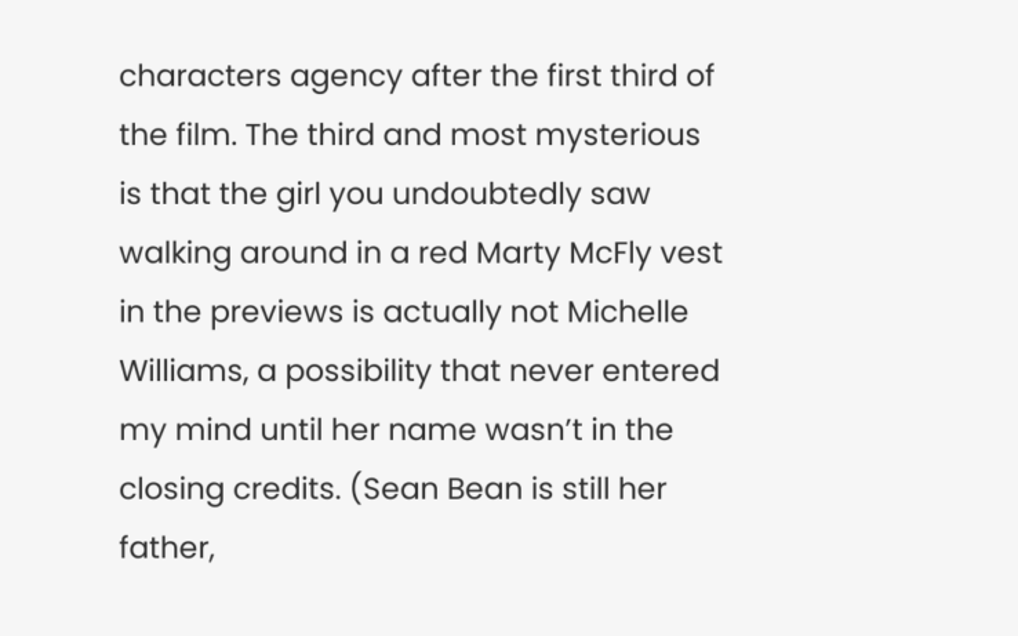characters agency after the first third of the film. The third and most mysterious is that the girl you undoubtedly saw walking around in a red Marty McFly vest in the previews is actually not Michelle Williams, a possibility that never entered my mind until her name wasn’t in the closing credits. (Sean Bean is still her father,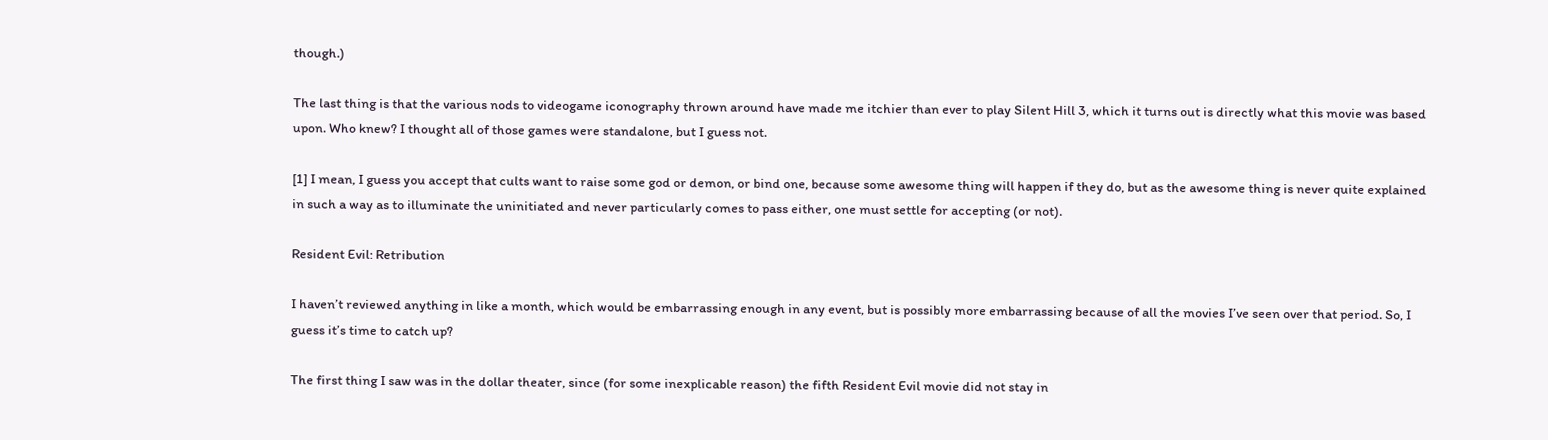though.)

The last thing is that the various nods to videogame iconography thrown around have made me itchier than ever to play Silent Hill 3, which it turns out is directly what this movie was based upon. Who knew? I thought all of those games were standalone, but I guess not.

[1] I mean, I guess you accept that cults want to raise some god or demon, or bind one, because some awesome thing will happen if they do, but as the awesome thing is never quite explained in such a way as to illuminate the uninitiated and never particularly comes to pass either, one must settle for accepting (or not).

Resident Evil: Retribution

I haven’t reviewed anything in like a month, which would be embarrassing enough in any event, but is possibly more embarrassing because of all the movies I’ve seen over that period. So, I guess it’s time to catch up?

The first thing I saw was in the dollar theater, since (for some inexplicable reason) the fifth Resident Evil movie did not stay in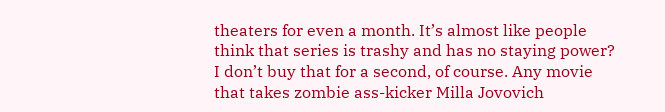theaters for even a month. It’s almost like people think that series is trashy and has no staying power? I don’t buy that for a second, of course. Any movie that takes zombie ass-kicker Milla Jovovich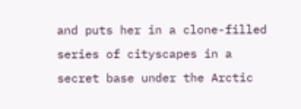and puts her in a clone-filled series of cityscapes in a secret base under the Arctic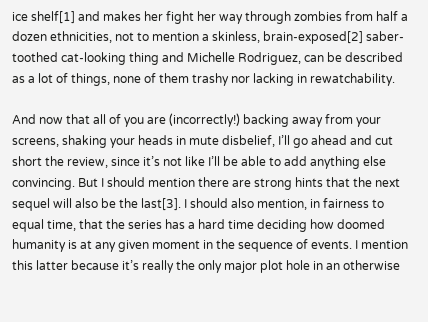ice shelf[1] and makes her fight her way through zombies from half a dozen ethnicities, not to mention a skinless, brain-exposed[2] saber-toothed cat-looking thing and Michelle Rodriguez, can be described as a lot of things, none of them trashy nor lacking in rewatchability.

And now that all of you are (incorrectly!) backing away from your screens, shaking your heads in mute disbelief, I’ll go ahead and cut short the review, since it’s not like I’ll be able to add anything else convincing. But I should mention there are strong hints that the next sequel will also be the last[3]. I should also mention, in fairness to equal time, that the series has a hard time deciding how doomed humanity is at any given moment in the sequence of events. I mention this latter because it’s really the only major plot hole in an otherwise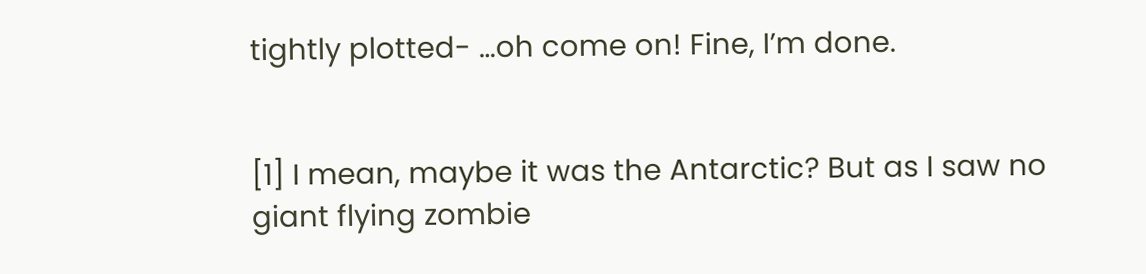tightly plotted- …oh come on! Fine, I’m done.


[1] I mean, maybe it was the Antarctic? But as I saw no giant flying zombie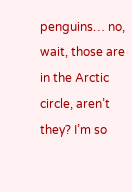penguins… no, wait, those are in the Arctic circle, aren’t they? I’m so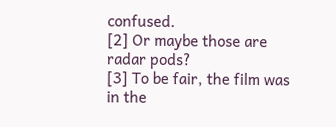confused.
[2] Or maybe those are radar pods?
[3] To be fair, the film was in the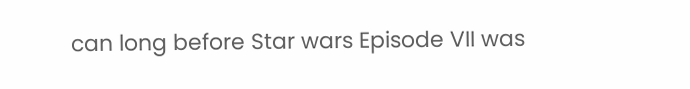can long before Star wars Episode VII was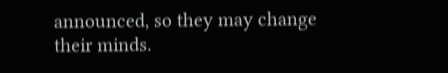announced, so they may change their minds.